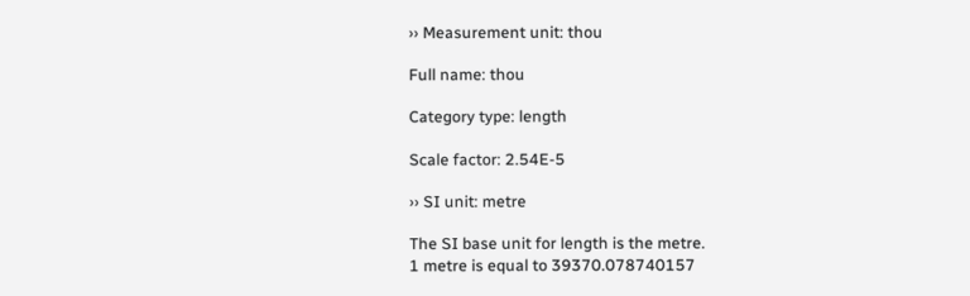›› Measurement unit: thou

Full name: thou

Category type: length

Scale factor: 2.54E-5

›› SI unit: metre

The SI base unit for length is the metre.
1 metre is equal to 39370.078740157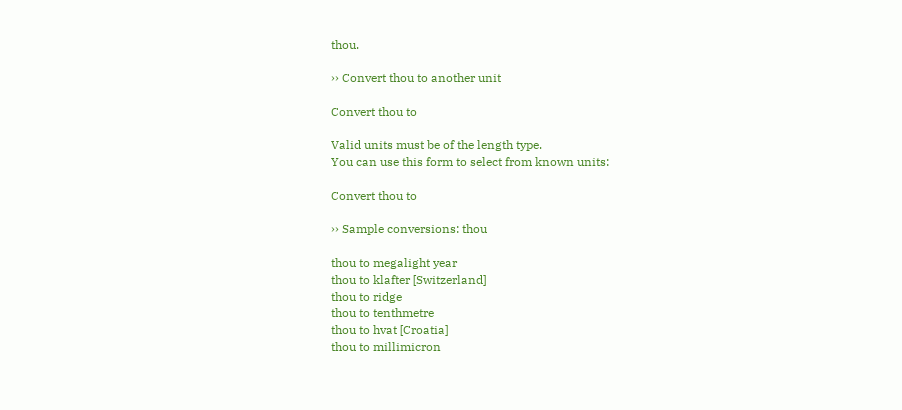thou.

›› Convert thou to another unit

Convert thou to

Valid units must be of the length type.
You can use this form to select from known units:

Convert thou to

›› Sample conversions: thou

thou to megalight year
thou to klafter [Switzerland]
thou to ridge
thou to tenthmetre
thou to hvat [Croatia]
thou to millimicron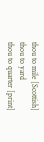thou to mile [Scottish]
thou to yard
thou to quarter [print]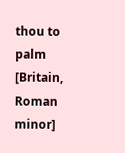thou to palm [Britain, Roman minor]